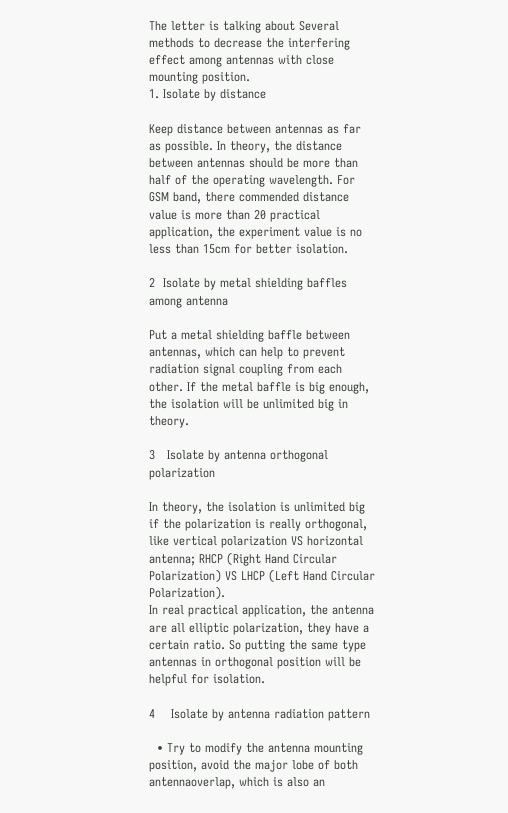The letter is talking about Several methods to decrease the interfering effect among antennas with close mounting position.
1. Isolate by distance

Keep distance between antennas as far as possible. In theory, the distance between antennas should be more than half of the operating wavelength. For GSM band, there commended distance value is more than 20 practical application, the experiment value is no less than 15cm for better isolation.

2  Isolate by metal shielding baffles among antenna

Put a metal shielding baffle between antennas, which can help to prevent radiation signal coupling from each other. If the metal baffle is big enough, the isolation will be unlimited big in theory.

3   Isolate by antenna orthogonal polarization

In theory, the isolation is unlimited big if the polarization is really orthogonal, like vertical polarization VS horizontal antenna; RHCP (Right Hand Circular Polarization) VS LHCP (Left Hand Circular Polarization).
In real practical application, the antenna are all elliptic polarization, they have a certain ratio. So putting the same type antennas in orthogonal position will be helpful for isolation.

4    Isolate by antenna radiation pattern

  • Try to modify the antenna mounting position, avoid the major lobe of both antennaoverlap, which is also an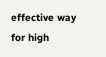effective way for high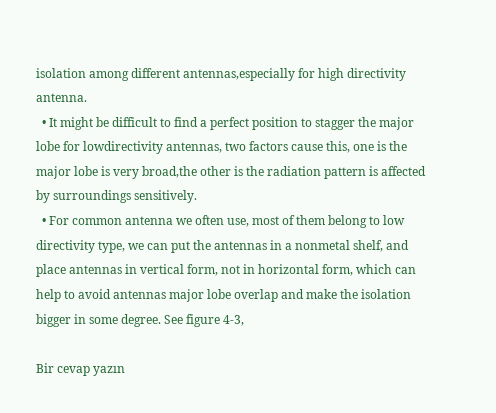isolation among different antennas,especially for high directivity antenna.
  • It might be difficult to find a perfect position to stagger the major lobe for lowdirectivity antennas, two factors cause this, one is the major lobe is very broad,the other is the radiation pattern is affected by surroundings sensitively.
  • For common antenna we often use, most of them belong to low directivity type, we can put the antennas in a nonmetal shelf, and place antennas in vertical form, not in horizontal form, which can help to avoid antennas major lobe overlap and make the isolation bigger in some degree. See figure 4-3,

Bir cevap yazın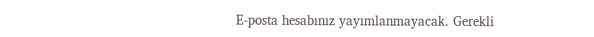E-posta hesabınız yayımlanmayacak. Gerekli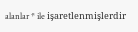alanlar * ile işaretlenmişlerdir